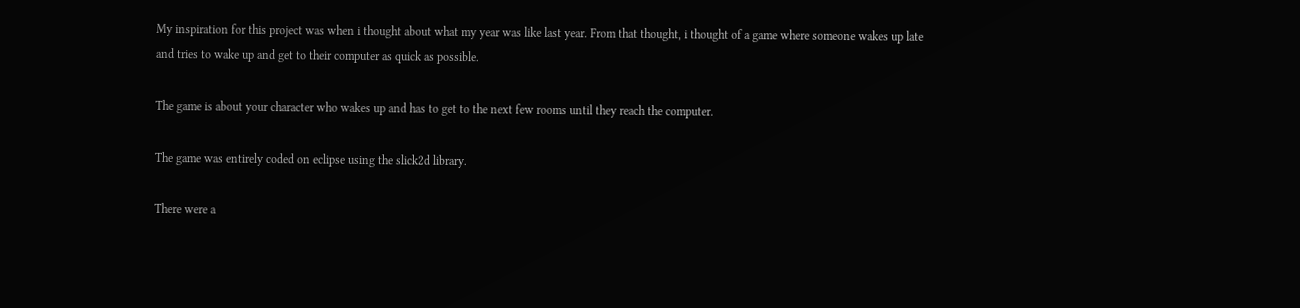My inspiration for this project was when i thought about what my year was like last year. From that thought, i thought of a game where someone wakes up late and tries to wake up and get to their computer as quick as possible.

The game is about your character who wakes up and has to get to the next few rooms until they reach the computer.

The game was entirely coded on eclipse using the slick2d library.

There were a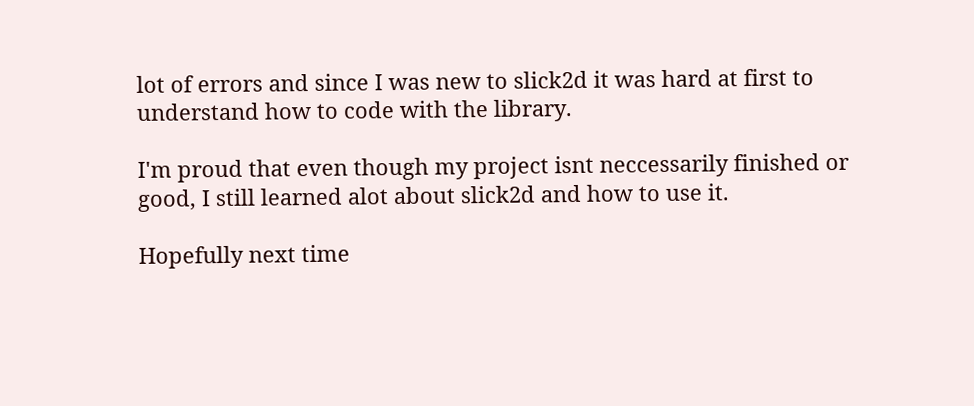lot of errors and since I was new to slick2d it was hard at first to understand how to code with the library.

I'm proud that even though my project isnt neccessarily finished or good, I still learned alot about slick2d and how to use it.

Hopefully next time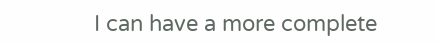I can have a more complete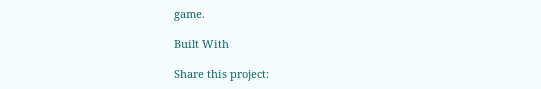game.

Built With

Share this project: